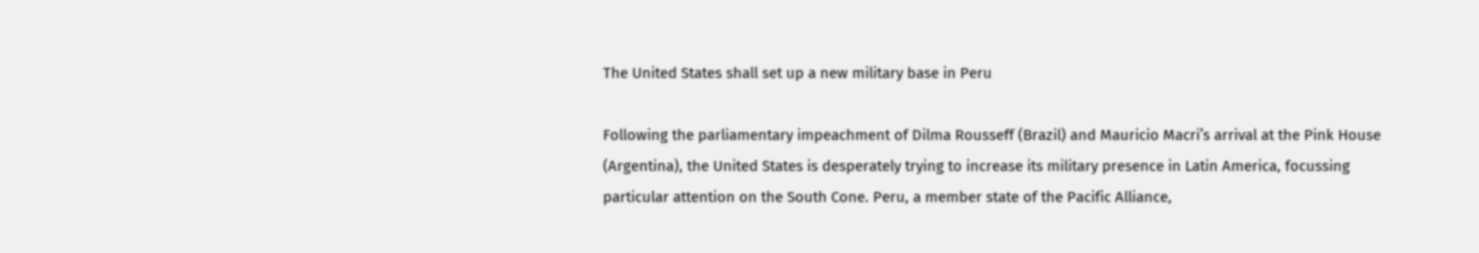The United States shall set up a new military base in Peru

Following the parliamentary impeachment of Dilma Rousseff (Brazil) and Mauricio Macri’s arrival at the Pink House (Argentina), the United States is desperately trying to increase its military presence in Latin America, focussing particular attention on the South Cone. Peru, a member state of the Pacific Alliance,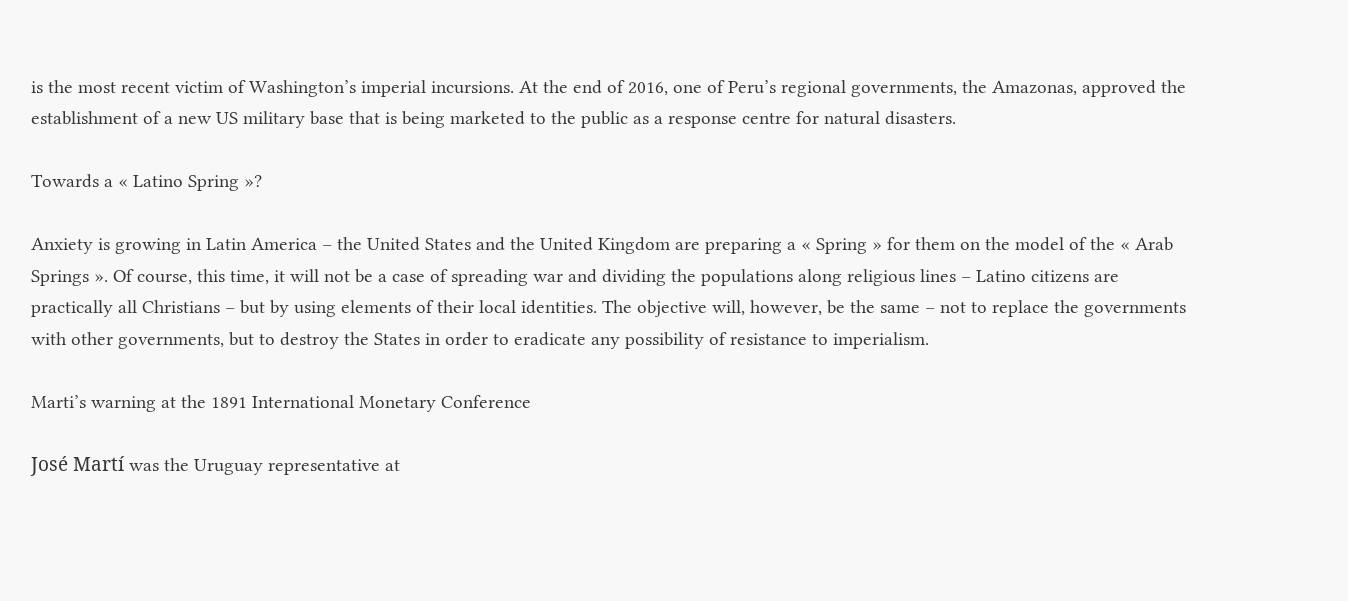is the most recent victim of Washington’s imperial incursions. At the end of 2016, one of Peru’s regional governments, the Amazonas, approved the establishment of a new US military base that is being marketed to the public as a response centre for natural disasters.

Towards a « Latino Spring »?

Anxiety is growing in Latin America – the United States and the United Kingdom are preparing a « Spring » for them on the model of the « Arab Springs ». Of course, this time, it will not be a case of spreading war and dividing the populations along religious lines – Latino citizens are practically all Christians – but by using elements of their local identities. The objective will, however, be the same – not to replace the governments with other governments, but to destroy the States in order to eradicate any possibility of resistance to imperialism.

Marti’s warning at the 1891 International Monetary Conference

José Martí was the Uruguay representative at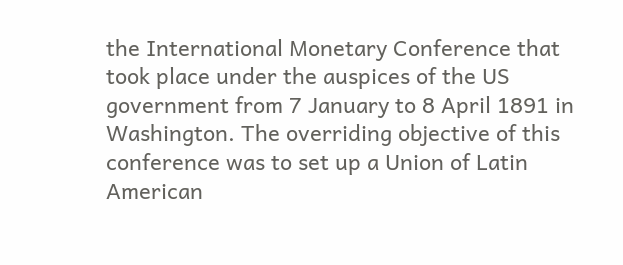the International Monetary Conference that took place under the auspices of the US government from 7 January to 8 April 1891 in Washington. The overriding objective of this conference was to set up a Union of Latin American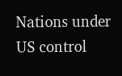Nations under US control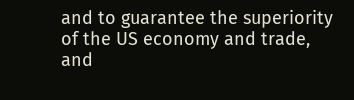and to guarantee the superiority of the US economy and trade, and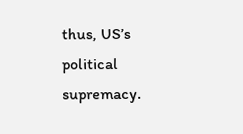thus, US’s political supremacy.